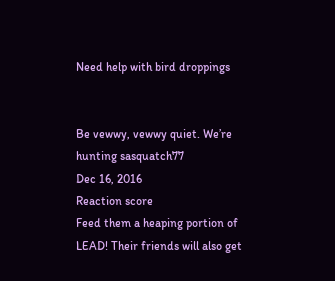Need help with bird droppings


Be vewwy, vewwy quiet. We’re hunting sasquatch77
Dec 16, 2016
Reaction score
Feed them a heaping portion of LEAD! Their friends will also get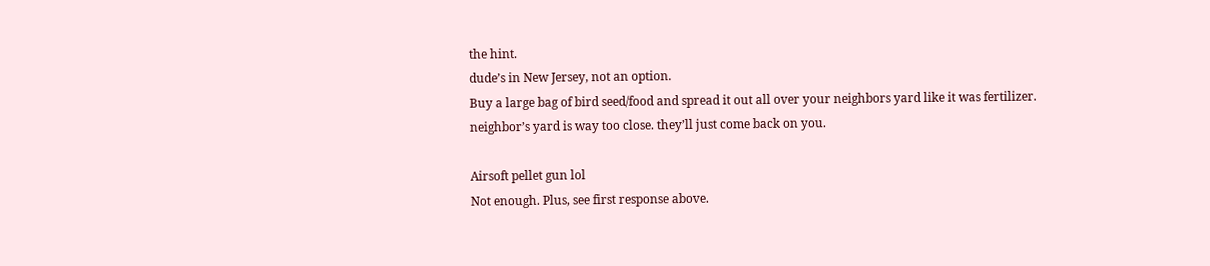the hint.
dude’s in New Jersey, not an option.
Buy a large bag of bird seed/food and spread it out all over your neighbors yard like it was fertilizer.
neighbor’s yard is way too close. they’ll just come back on you.

Airsoft pellet gun lol
Not enough. Plus, see first response above.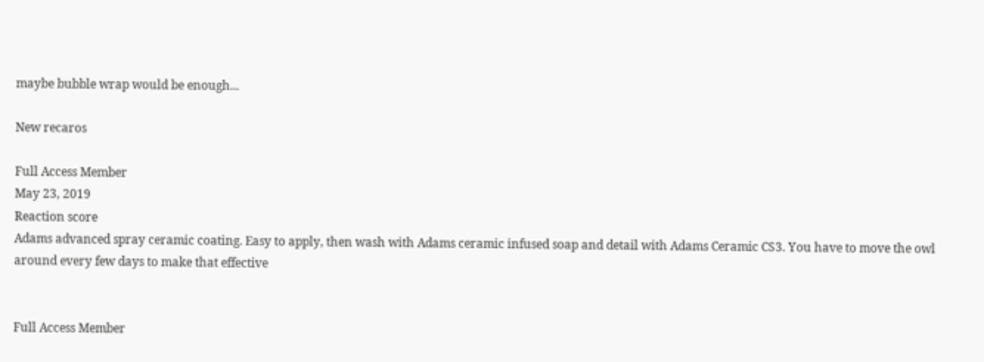maybe bubble wrap would be enough...

New recaros

Full Access Member
May 23, 2019
Reaction score
Adams advanced spray ceramic coating. Easy to apply, then wash with Adams ceramic infused soap and detail with Adams Ceramic CS3. You have to move the owl around every few days to make that effective


Full Access Member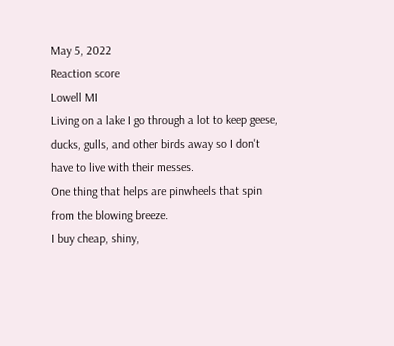May 5, 2022
Reaction score
Lowell MI
Living on a lake I go through a lot to keep geese, ducks, gulls, and other birds away so I don't have to live with their messes.
One thing that helps are pinwheels that spin from the blowing breeze.
I buy cheap, shiny,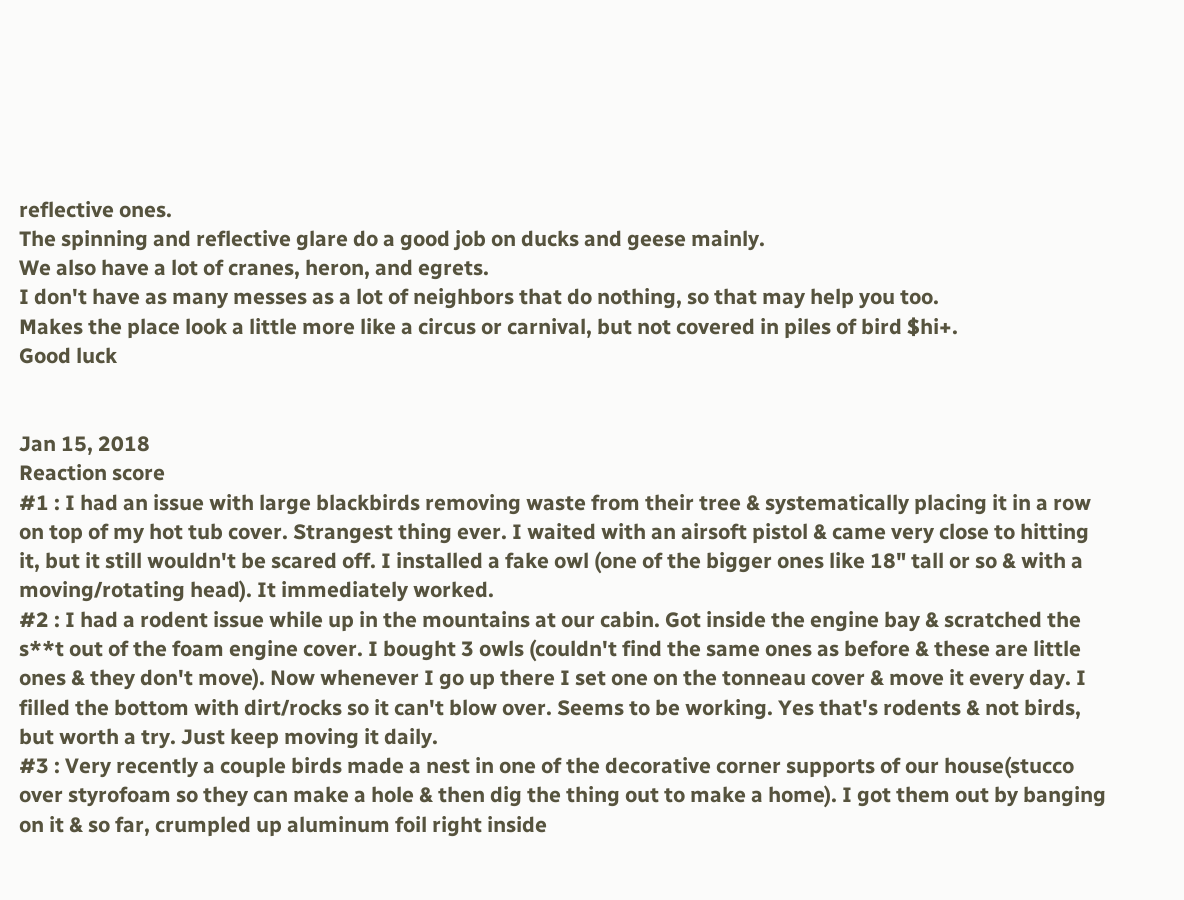reflective ones.
The spinning and reflective glare do a good job on ducks and geese mainly.
We also have a lot of cranes, heron, and egrets.
I don't have as many messes as a lot of neighbors that do nothing, so that may help you too.
Makes the place look a little more like a circus or carnival, but not covered in piles of bird $hi+.
Good luck


Jan 15, 2018
Reaction score
#1 : I had an issue with large blackbirds removing waste from their tree & systematically placing it in a row on top of my hot tub cover. Strangest thing ever. I waited with an airsoft pistol & came very close to hitting it, but it still wouldn't be scared off. I installed a fake owl (one of the bigger ones like 18" tall or so & with a moving/rotating head). It immediately worked.
#2 : I had a rodent issue while up in the mountains at our cabin. Got inside the engine bay & scratched the s**t out of the foam engine cover. I bought 3 owls (couldn't find the same ones as before & these are little ones & they don't move). Now whenever I go up there I set one on the tonneau cover & move it every day. I filled the bottom with dirt/rocks so it can't blow over. Seems to be working. Yes that's rodents & not birds, but worth a try. Just keep moving it daily.
#3 : Very recently a couple birds made a nest in one of the decorative corner supports of our house(stucco over styrofoam so they can make a hole & then dig the thing out to make a home). I got them out by banging on it & so far, crumpled up aluminum foil right inside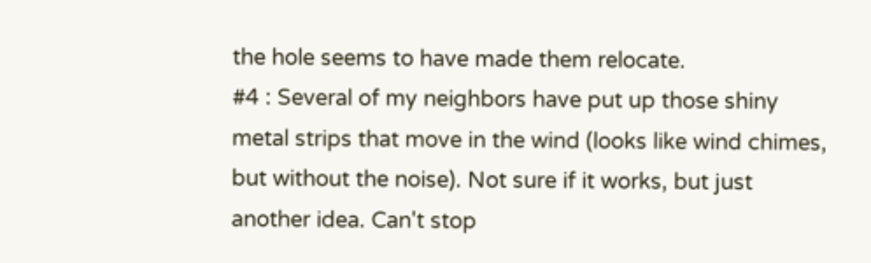the hole seems to have made them relocate.
#4 : Several of my neighbors have put up those shiny metal strips that move in the wind (looks like wind chimes, but without the noise). Not sure if it works, but just another idea. Can't stop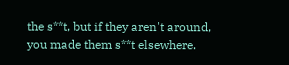the s**t, but if they aren't around, you made them s**t elsewhere.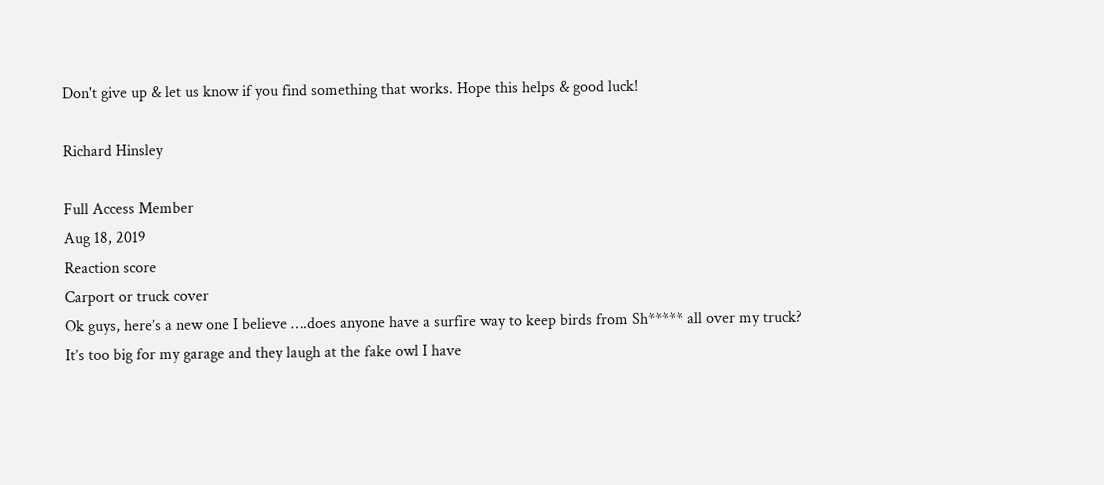Don't give up & let us know if you find something that works. Hope this helps & good luck!

Richard Hinsley

Full Access Member
Aug 18, 2019
Reaction score
Carport or truck cover
Ok guys, here’s a new one I believe ….does anyone have a surfire way to keep birds from Sh***** all over my truck?
It’s too big for my garage and they laugh at the fake owl I have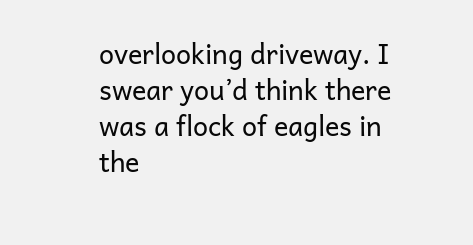overlooking driveway. I swear you’d think there was a flock of eagles in the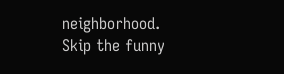neighborhood.
Skip the funny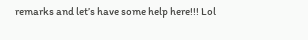remarks and let’s have some help here!!! Lol